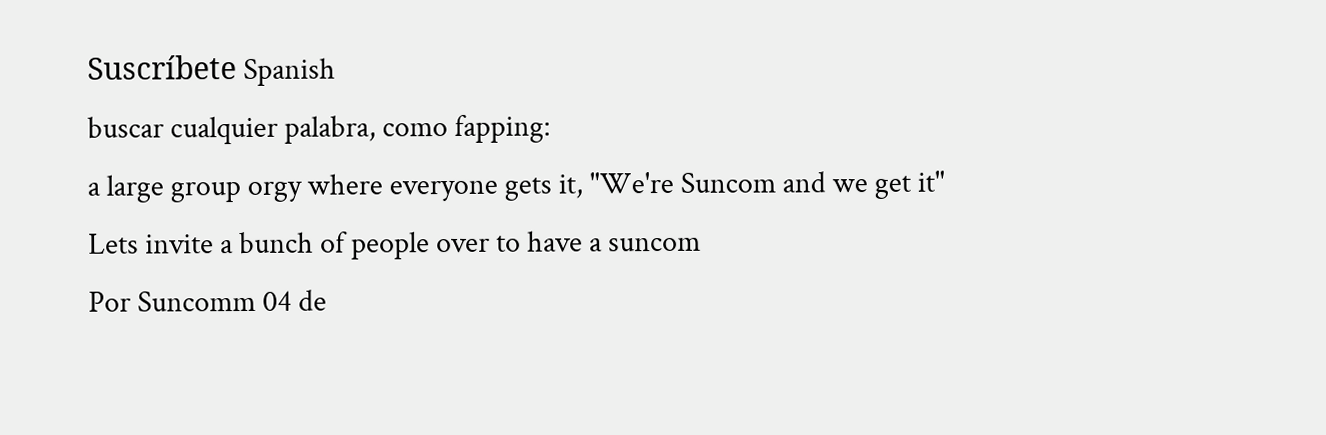Suscríbete Spanish
buscar cualquier palabra, como fapping:
a large group orgy where everyone gets it, "We're Suncom and we get it"
Lets invite a bunch of people over to have a suncom
Por Suncomm 04 de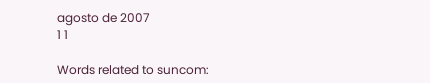agosto de 2007
1 1

Words related to suncom: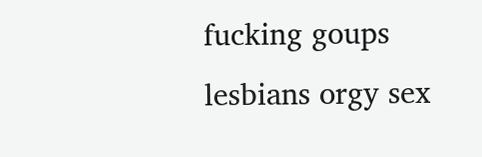fucking goups lesbians orgy sex